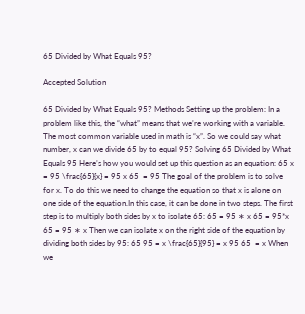65 Divided by What Equals 95?

Accepted Solution

65 Divided by What Equals 95? Methods Setting up the problem: In a problem like this, the “what” means that we’re working with a variable. The most common variable used in math is “x”. So we could say what number, x can we divide 65 by to equal 95? Solving 65 Divided by What Equals 95 Here’s how you would set up this question as an equation: 65 x = 95 \frac{65}{x} = 95 x 65  = 95 The goal of the problem is to solve for x. To do this we need to change the equation so that x is alone on one side of the equation.In this case, it can be done in two steps. The first step is to multiply both sides by x to isolate 65: 65 = 95 ∗ x 65 = 95*x 65 = 95 ∗ x Then we can isolate x on the right side of the equation by dividing both sides by 95: 65 95 = x \frac{65}{95} = x 95 65  = x When we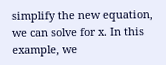simplify the new equation, we can solve for x. In this example, we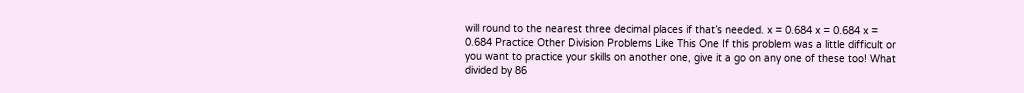will round to the nearest three decimal places if that’s needed. x = 0.684 x = 0.684 x = 0.684 Practice Other Division Problems Like This One If this problem was a little difficult or you want to practice your skills on another one, give it a go on any one of these too! What divided by 86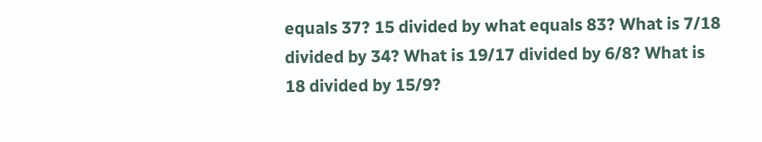equals 37? 15 divided by what equals 83? What is 7/18 divided by 34? What is 19/17 divided by 6/8? What is 18 divided by 15/9?